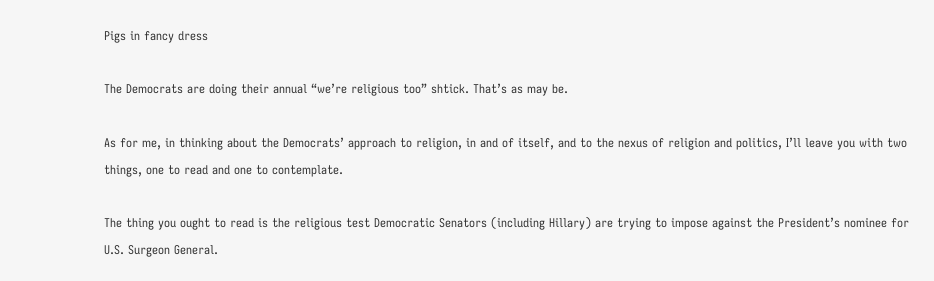Pigs in fancy dress

The Democrats are doing their annual “we’re religious too” shtick. That’s as may be.

As for me, in thinking about the Democrats’ approach to religion, in and of itself, and to the nexus of religion and politics, I’ll leave you with two things, one to read and one to contemplate.

The thing you ought to read is the religious test Democratic Senators (including Hillary) are trying to impose against the President’s nominee for U.S. Surgeon General.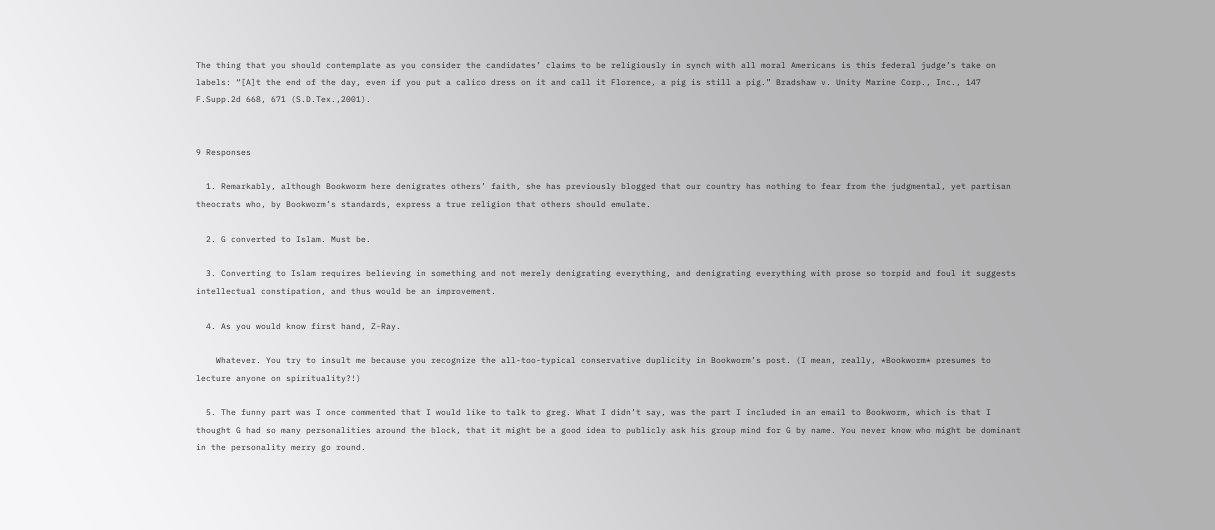The thing that you should contemplate as you consider the candidates’ claims to be religiously in synch with all moral Americans is this federal judge’s take on labels: “[A]t the end of the day, even if you put a calico dress on it and call it Florence, a pig is still a pig.” Bradshaw v. Unity Marine Corp., Inc., 147 F.Supp.2d 668, 671 (S.D.Tex.,2001).


9 Responses

  1. Remarkably, although Bookworm here denigrates others’ faith, she has previously blogged that our country has nothing to fear from the judgmental, yet partisan theocrats who, by Bookworm’s standards, express a true religion that others should emulate.

  2. G converted to Islam. Must be.

  3. Converting to Islam requires believing in something and not merely denigrating everything, and denigrating everything with prose so torpid and foul it suggests intellectual constipation, and thus would be an improvement.

  4. As you would know first hand, Z-Ray.

    Whatever. You try to insult me because you recognize the all-too-typical conservative duplicity in Bookworm’s post. (I mean, really, *Bookworm* presumes to lecture anyone on spirituality?!)

  5. The funny part was I once commented that I would like to talk to greg. What I didn’t say, was the part I included in an email to Bookworm, which is that I thought G had so many personalities around the block, that it might be a good idea to publicly ask his group mind for G by name. You never know who might be dominant in the personality merry go round.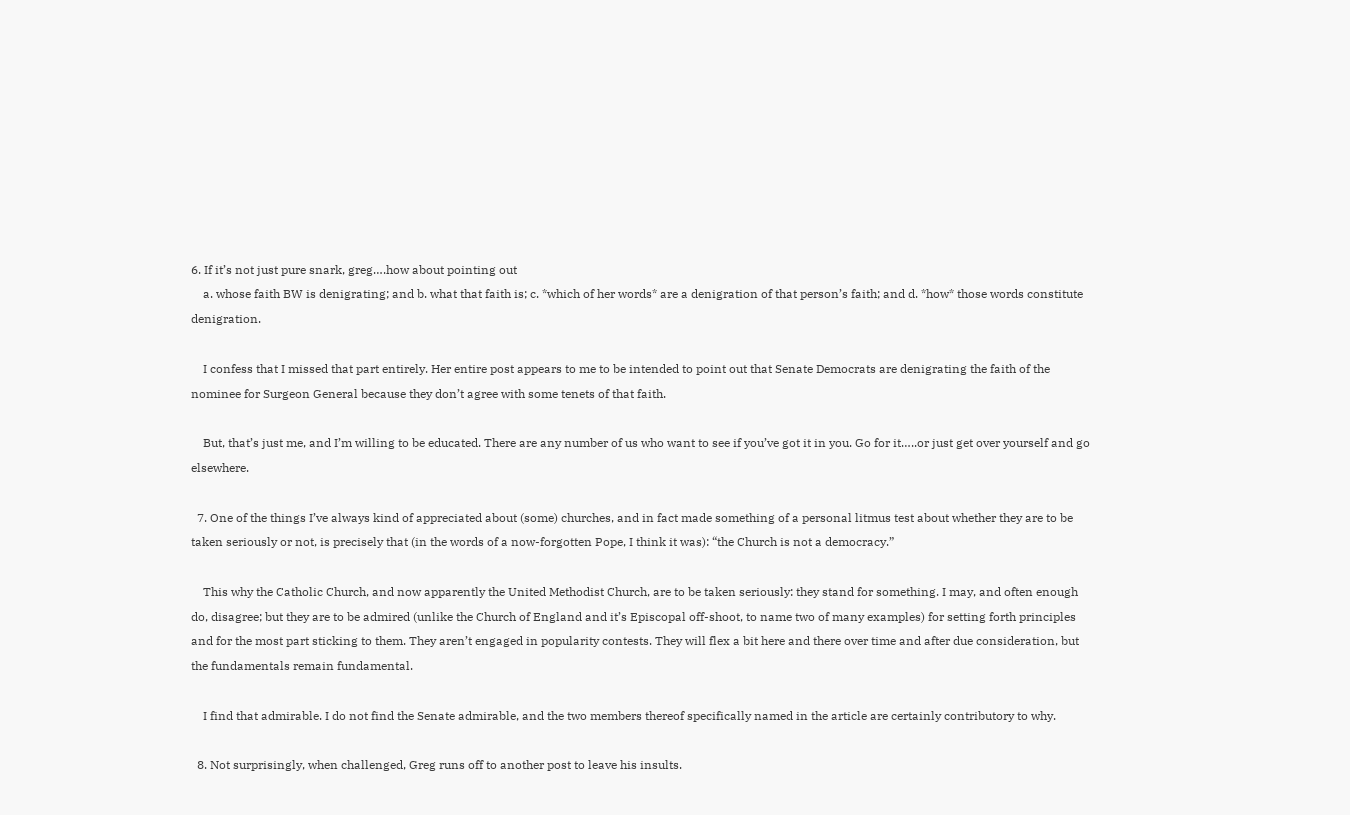6. If it’s not just pure snark, greg….how about pointing out
    a. whose faith BW is denigrating; and b. what that faith is; c. *which of her words* are a denigration of that person’s faith; and d. *how* those words constitute denigration.

    I confess that I missed that part entirely. Her entire post appears to me to be intended to point out that Senate Democrats are denigrating the faith of the nominee for Surgeon General because they don’t agree with some tenets of that faith.

    But, that’s just me, and I’m willing to be educated. There are any number of us who want to see if you’ve got it in you. Go for it…..or just get over yourself and go elsewhere.

  7. One of the things I’ve always kind of appreciated about (some) churches, and in fact made something of a personal litmus test about whether they are to be taken seriously or not, is precisely that (in the words of a now-forgotten Pope, I think it was): “the Church is not a democracy.”

    This why the Catholic Church, and now apparently the United Methodist Church, are to be taken seriously: they stand for something. I may, and often enough do, disagree; but they are to be admired (unlike the Church of England and it’s Episcopal off-shoot, to name two of many examples) for setting forth principles and for the most part sticking to them. They aren’t engaged in popularity contests. They will flex a bit here and there over time and after due consideration, but the fundamentals remain fundamental.

    I find that admirable. I do not find the Senate admirable, and the two members thereof specifically named in the article are certainly contributory to why.

  8. Not surprisingly, when challenged, Greg runs off to another post to leave his insults.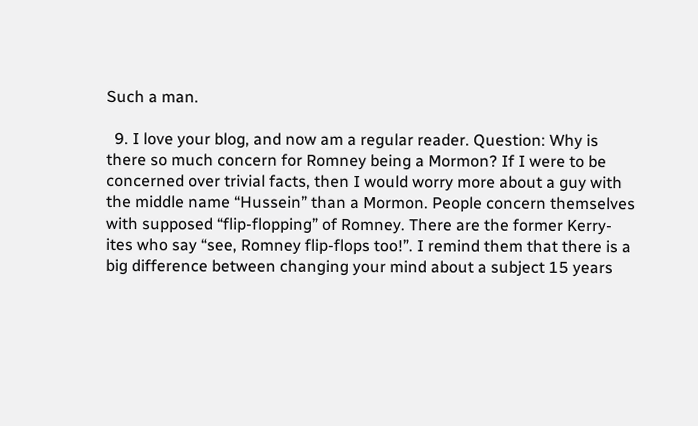Such a man.

  9. I love your blog, and now am a regular reader. Question: Why is there so much concern for Romney being a Mormon? If I were to be concerned over trivial facts, then I would worry more about a guy with the middle name “Hussein” than a Mormon. People concern themselves with supposed “flip-flopping” of Romney. There are the former Kerry-ites who say “see, Romney flip-flops too!”. I remind them that there is a big difference between changing your mind about a subject 15 years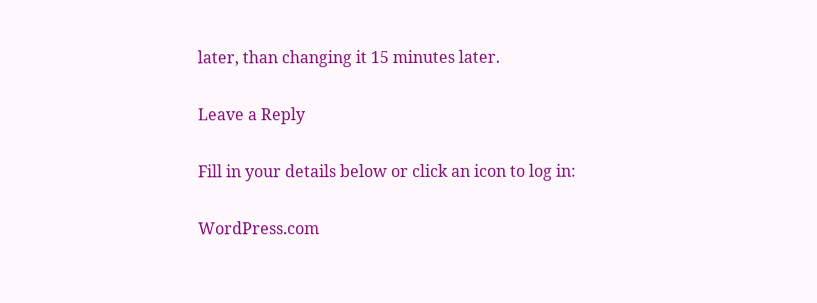later, than changing it 15 minutes later.

Leave a Reply

Fill in your details below or click an icon to log in:

WordPress.com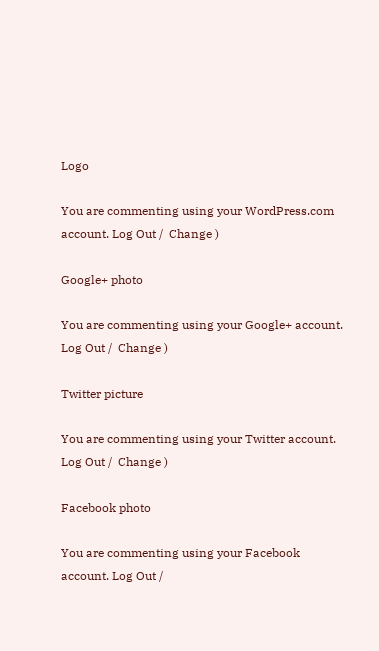Logo

You are commenting using your WordPress.com account. Log Out /  Change )

Google+ photo

You are commenting using your Google+ account. Log Out /  Change )

Twitter picture

You are commenting using your Twitter account. Log Out /  Change )

Facebook photo

You are commenting using your Facebook account. Log Out /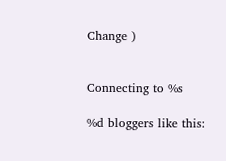Change )


Connecting to %s

%d bloggers like this: